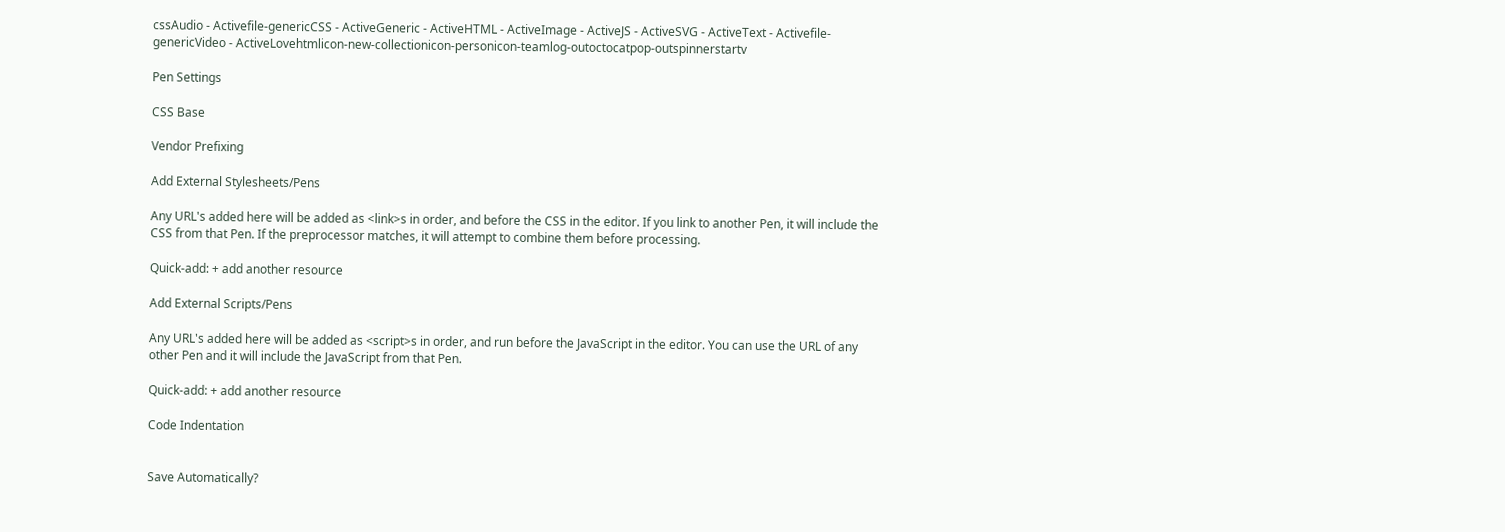cssAudio - Activefile-genericCSS - ActiveGeneric - ActiveHTML - ActiveImage - ActiveJS - ActiveSVG - ActiveText - Activefile-genericVideo - ActiveLovehtmlicon-new-collectionicon-personicon-teamlog-outoctocatpop-outspinnerstartv

Pen Settings

CSS Base

Vendor Prefixing

Add External Stylesheets/Pens

Any URL's added here will be added as <link>s in order, and before the CSS in the editor. If you link to another Pen, it will include the CSS from that Pen. If the preprocessor matches, it will attempt to combine them before processing.

Quick-add: + add another resource

Add External Scripts/Pens

Any URL's added here will be added as <script>s in order, and run before the JavaScript in the editor. You can use the URL of any other Pen and it will include the JavaScript from that Pen.

Quick-add: + add another resource

Code Indentation


Save Automatically?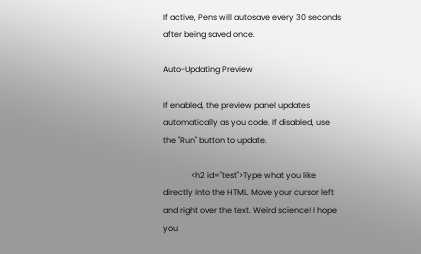If active, Pens will autosave every 30 seconds after being saved once.

Auto-Updating Preview

If enabled, the preview panel updates automatically as you code. If disabled, use the "Run" button to update.

              <h2 id="test">Type what you like directly into the HTML. Move your cursor left and right over the text. Weird science! I hope you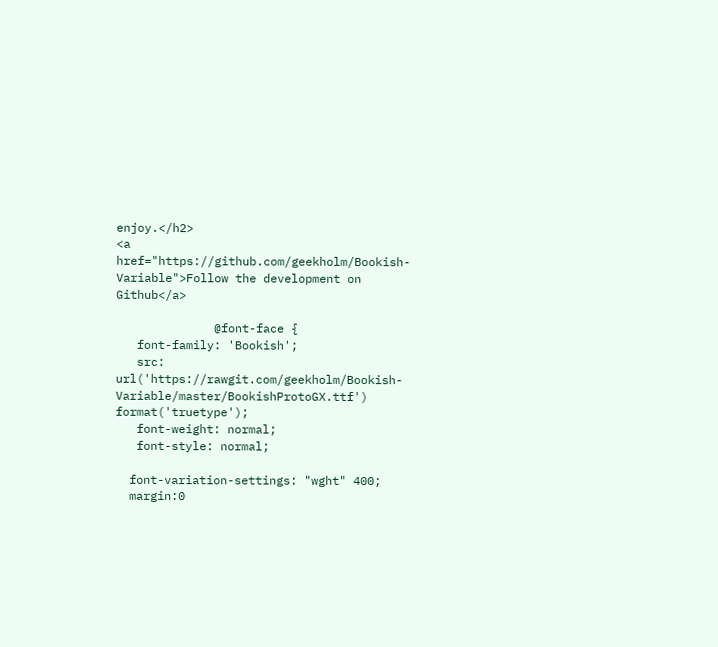enjoy.</h2>
<a href="https://github.com/geekholm/Bookish-Variable">Follow the development on Github</a>

              @font-face {
   font-family: 'Bookish';
   src: url('https://rawgit.com/geekholm/Bookish-Variable/master/BookishProtoGX.ttf') format('truetype');
   font-weight: normal;
   font-style: normal;

  font-variation-settings: "wght" 400;
  margin:0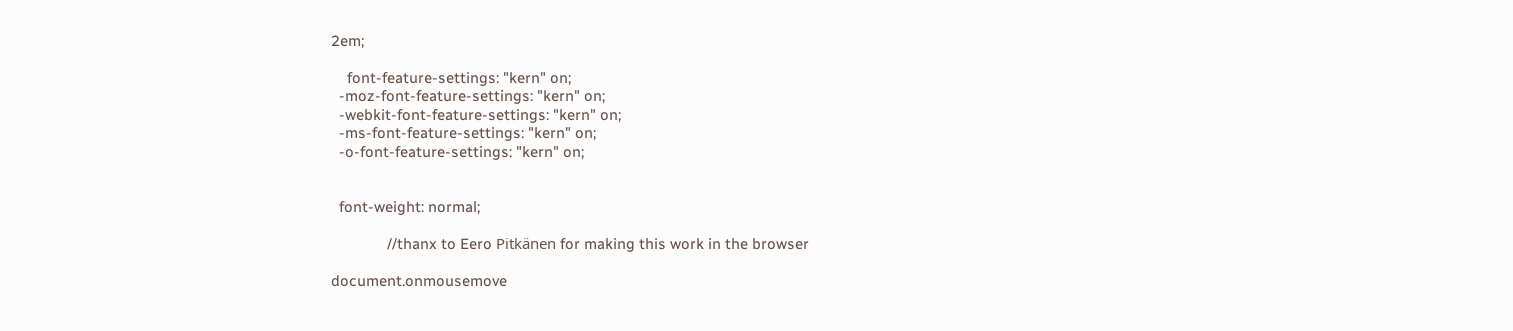2em;

    font-feature-settings: "kern" on;
  -moz-font-feature-settings: "kern" on;
  -webkit-font-feature-settings: "kern" on;
  -ms-font-feature-settings: "kern" on;
  -o-font-feature-settings: "kern" on;


  font-weight: normal;

              //thanx to Eero Pitkänen for making this work in the browser

document.onmousemove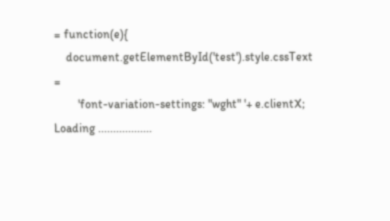= function(e){
    document.getElementById('test').style.cssText =
        'font-variation-settings: "wght" '+ e.clientX;
Loading ..................